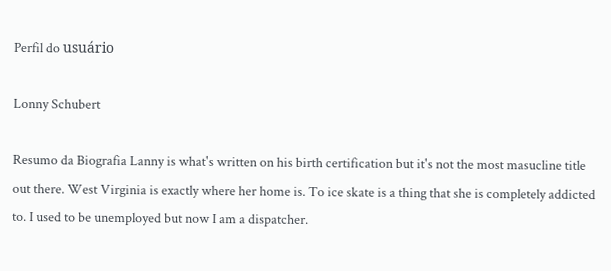Perfil do usuário

Lonny Schubert

Resumo da Biografia Lanny is what's written on his birth certification but it's not the most masucline title out there. West Virginia is exactly where her home is. To ice skate is a thing that she is completely addicted to. I used to be unemployed but now I am a dispatcher.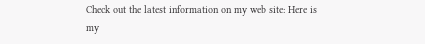Check out the latest information on my web site: Here is my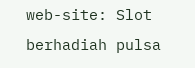web-site: Slot berhadiah pulsa